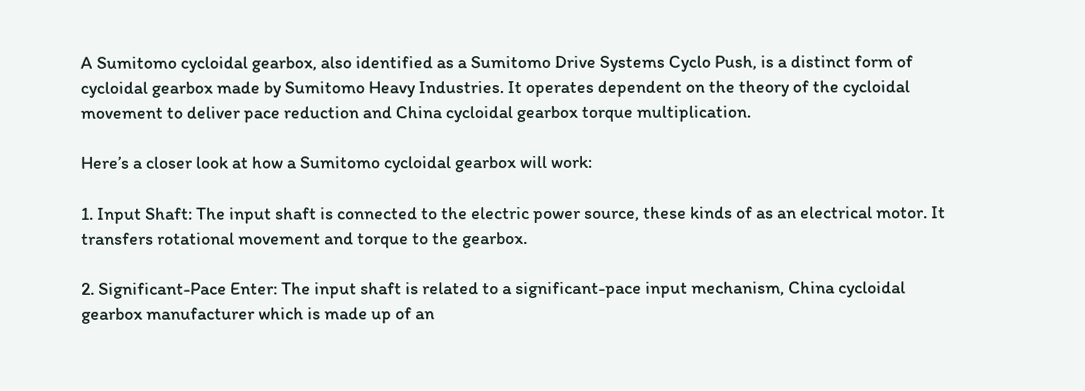A Sumitomo cycloidal gearbox, also identified as a Sumitomo Drive Systems Cyclo Push, is a distinct form of cycloidal gearbox made by Sumitomo Heavy Industries. It operates dependent on the theory of the cycloidal movement to deliver pace reduction and China cycloidal gearbox torque multiplication.

Here’s a closer look at how a Sumitomo cycloidal gearbox will work:

1. Input Shaft: The input shaft is connected to the electric power source, these kinds of as an electrical motor. It transfers rotational movement and torque to the gearbox.

2. Significant-Pace Enter: The input shaft is related to a significant-pace input mechanism, China cycloidal gearbox manufacturer which is made up of an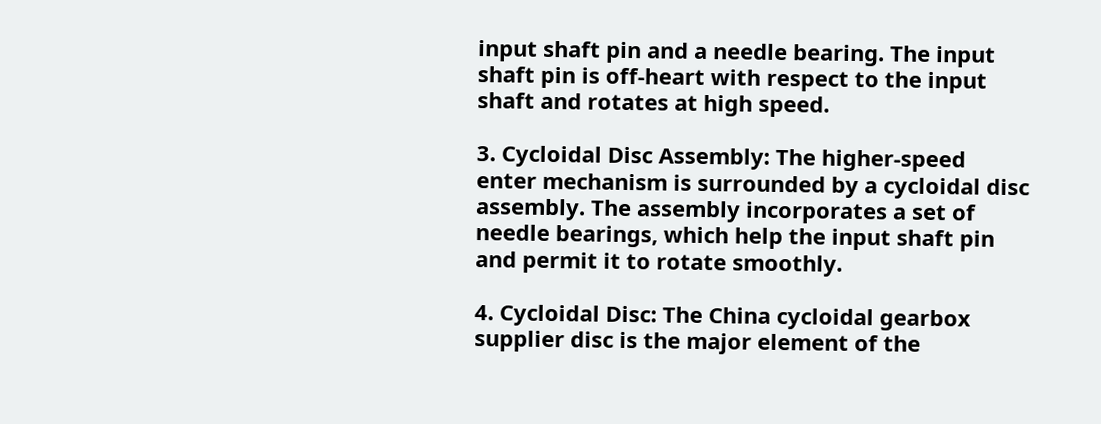input shaft pin and a needle bearing. The input shaft pin is off-heart with respect to the input shaft and rotates at high speed.

3. Cycloidal Disc Assembly: The higher-speed enter mechanism is surrounded by a cycloidal disc assembly. The assembly incorporates a set of needle bearings, which help the input shaft pin and permit it to rotate smoothly.

4. Cycloidal Disc: The China cycloidal gearbox supplier disc is the major element of the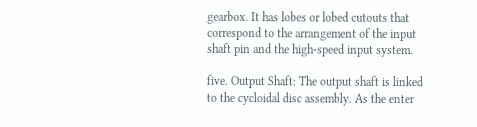gearbox. It has lobes or lobed cutouts that correspond to the arrangement of the input shaft pin and the high-speed input system.

five. Output Shaft: The output shaft is linked to the cycloidal disc assembly. As the enter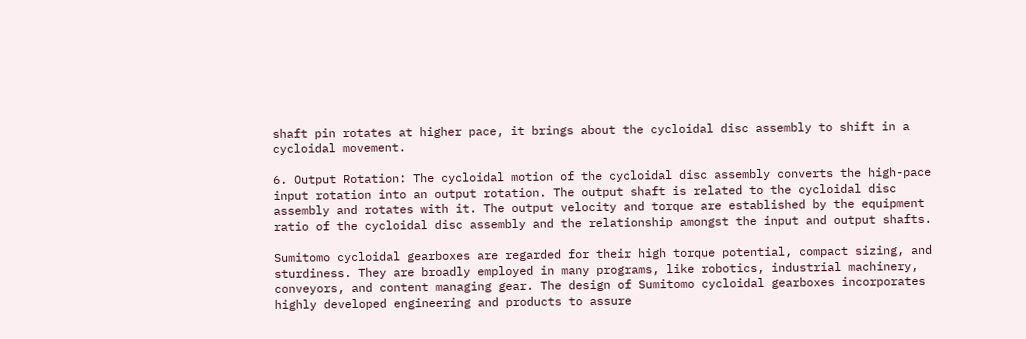shaft pin rotates at higher pace, it brings about the cycloidal disc assembly to shift in a cycloidal movement.

6. Output Rotation: The cycloidal motion of the cycloidal disc assembly converts the high-pace input rotation into an output rotation. The output shaft is related to the cycloidal disc assembly and rotates with it. The output velocity and torque are established by the equipment ratio of the cycloidal disc assembly and the relationship amongst the input and output shafts.

Sumitomo cycloidal gearboxes are regarded for their high torque potential, compact sizing, and sturdiness. They are broadly employed in many programs, like robotics, industrial machinery, conveyors, and content managing gear. The design of Sumitomo cycloidal gearboxes incorporates highly developed engineering and products to assure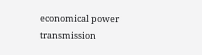economical power transmission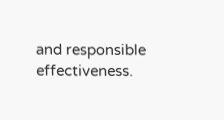and responsible effectiveness.